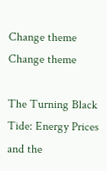Change theme
Change theme

The Turning Black Tide: Energy Prices and the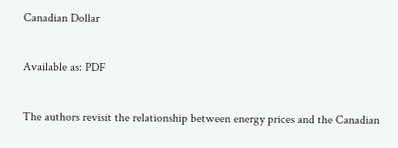Canadian Dollar

Available as: PDF

The authors revisit the relationship between energy prices and the Canadian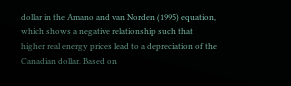dollar in the Amano and van Norden (1995) equation, which shows a negative relationship such that higher real energy prices lead to a depreciation of the Canadian dollar. Based on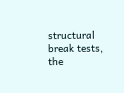structural break tests, the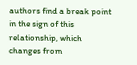authors find a break point in the sign of this relationship, which changes from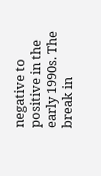negative to positive in the early 1990s. The break in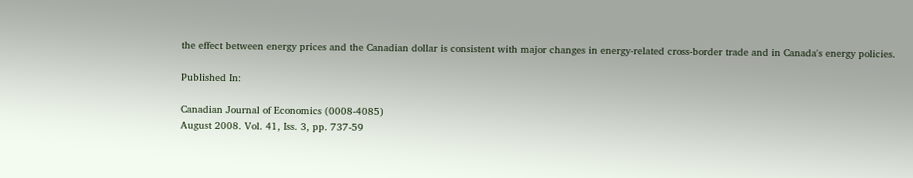the effect between energy prices and the Canadian dollar is consistent with major changes in energy-related cross-border trade and in Canada's energy policies.

Published In:

Canadian Journal of Economics (0008-4085)
August 2008. Vol. 41, Iss. 3, pp. 737-59